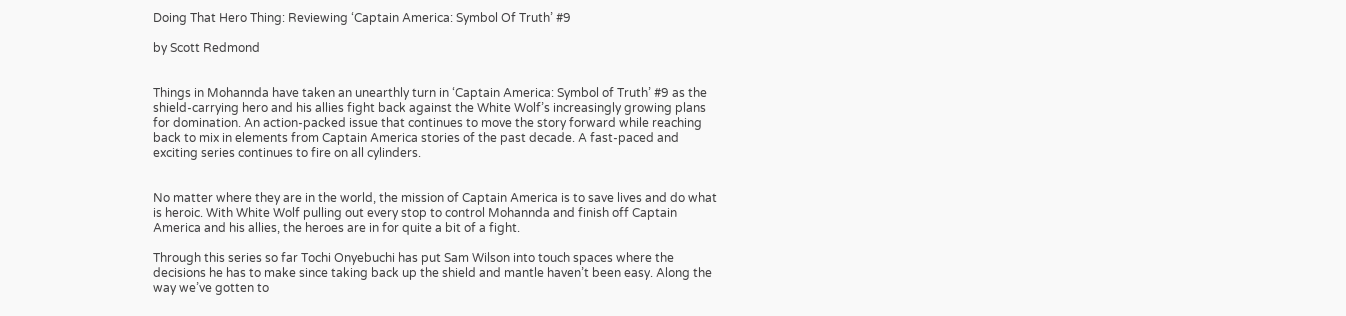Doing That Hero Thing: Reviewing ‘Captain America: Symbol Of Truth’ #9

by Scott Redmond


Things in Mohannda have taken an unearthly turn in ‘Captain America: Symbol of Truth’ #9 as the shield-carrying hero and his allies fight back against the White Wolf’s increasingly growing plans for domination. An action-packed issue that continues to move the story forward while reaching back to mix in elements from Captain America stories of the past decade. A fast-paced and exciting series continues to fire on all cylinders.


No matter where they are in the world, the mission of Captain America is to save lives and do what is heroic. With White Wolf pulling out every stop to control Mohannda and finish off Captain America and his allies, the heroes are in for quite a bit of a fight.

Through this series so far Tochi Onyebuchi has put Sam Wilson into touch spaces where the decisions he has to make since taking back up the shield and mantle haven’t been easy. Along the way we’ve gotten to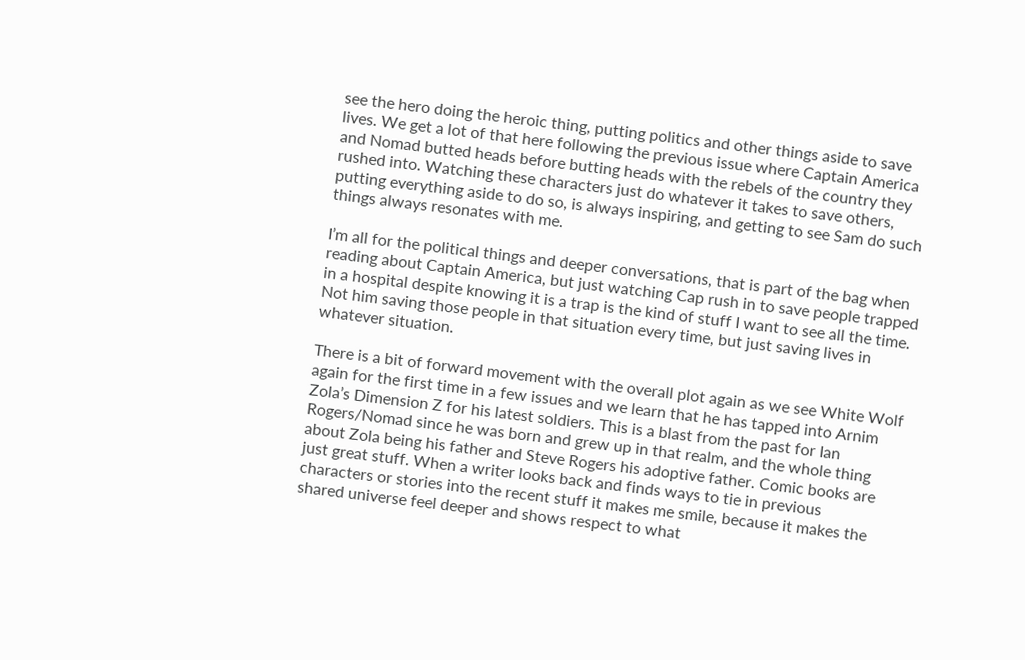see the hero doing the heroic thing, putting politics and other things aside to save lives. We get a lot of that here following the previous issue where Captain America and Nomad butted heads before butting heads with the rebels of the country they rushed into. Watching these characters just do whatever it takes to save others, putting everything aside to do so, is always inspiring, and getting to see Sam do such things always resonates with me.

I’m all for the political things and deeper conversations, that is part of the bag when reading about Captain America, but just watching Cap rush in to save people trapped in a hospital despite knowing it is a trap is the kind of stuff I want to see all the time. Not him saving those people in that situation every time, but just saving lives in whatever situation.

There is a bit of forward movement with the overall plot again as we see White Wolf again for the first time in a few issues and we learn that he has tapped into Arnim Zola’s Dimension Z for his latest soldiers. This is a blast from the past for Ian Rogers/Nomad since he was born and grew up in that realm, and the whole thing about Zola being his father and Steve Rogers his adoptive father. Comic books are just great stuff. When a writer looks back and finds ways to tie in previous characters or stories into the recent stuff it makes me smile, because it makes the shared universe feel deeper and shows respect to what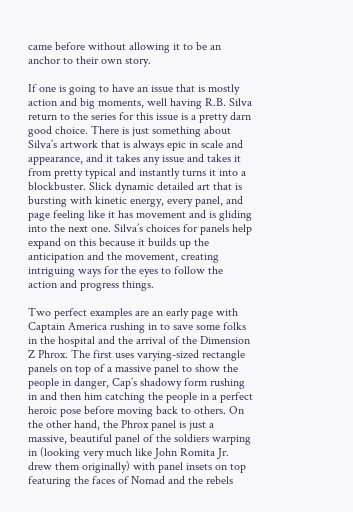came before without allowing it to be an anchor to their own story.

If one is going to have an issue that is mostly action and big moments, well having R.B. Silva return to the series for this issue is a pretty darn good choice. There is just something about Silva’s artwork that is always epic in scale and appearance, and it takes any issue and takes it from pretty typical and instantly turns it into a blockbuster. Slick dynamic detailed art that is bursting with kinetic energy, every panel, and page feeling like it has movement and is gliding into the next one. Silva’s choices for panels help expand on this because it builds up the anticipation and the movement, creating intriguing ways for the eyes to follow the action and progress things.

Two perfect examples are an early page with Captain America rushing in to save some folks in the hospital and the arrival of the Dimension Z Phrox. The first uses varying-sized rectangle panels on top of a massive panel to show the people in danger, Cap’s shadowy form rushing in and then him catching the people in a perfect heroic pose before moving back to others. On the other hand, the Phrox panel is just a massive, beautiful panel of the soldiers warping in (looking very much like John Romita Jr. drew them originally) with panel insets on top featuring the faces of Nomad and the rebels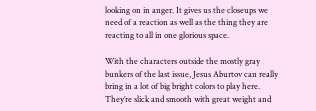looking on in anger. It gives us the closeups we need of a reaction as well as the thing they are reacting to all in one glorious space.

With the characters outside the mostly gray bunkers of the last issue, Jesus Aburtov can really bring in a lot of big bright colors to play here. They’re slick and smooth with great weight and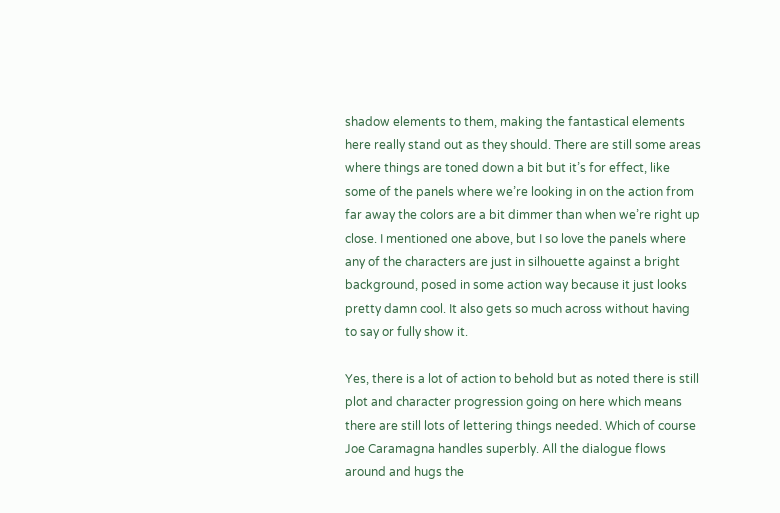shadow elements to them, making the fantastical elements here really stand out as they should. There are still some areas where things are toned down a bit but it’s for effect, like some of the panels where we’re looking in on the action from far away the colors are a bit dimmer than when we’re right up close. I mentioned one above, but I so love the panels where any of the characters are just in silhouette against a bright background, posed in some action way because it just looks pretty damn cool. It also gets so much across without having to say or fully show it.

Yes, there is a lot of action to behold but as noted there is still plot and character progression going on here which means there are still lots of lettering things needed. Which of course Joe Caramagna handles superbly. All the dialogue flows around and hugs the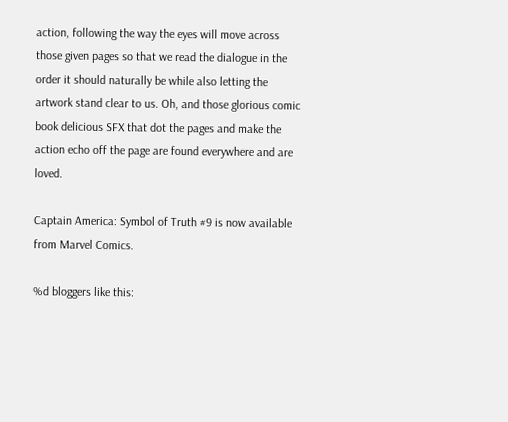action, following the way the eyes will move across those given pages so that we read the dialogue in the order it should naturally be while also letting the artwork stand clear to us. Oh, and those glorious comic book delicious SFX that dot the pages and make the action echo off the page are found everywhere and are loved.

Captain America: Symbol of Truth #9 is now available from Marvel Comics.

%d bloggers like this: